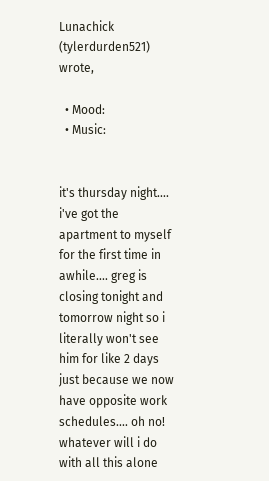Lunachick (tylerdurden521) wrote,

  • Mood:
  • Music:


it's thursday night.... i've got the apartment to myself for the first time in awhile.... greg is closing tonight and tomorrow night so i literally won't see him for like 2 days just because we now have opposite work schedules.... oh no! whatever will i do with all this alone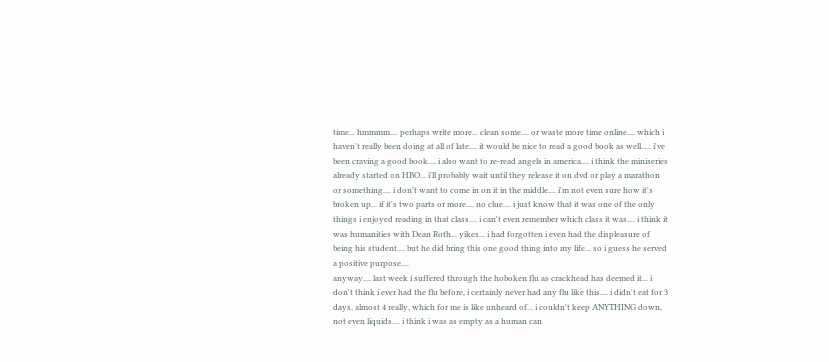time... hmmmm.... perhaps write more... clean some.... or waste more time online.... which i haven't really been doing at all of late.... it would be nice to read a good book as well..... i've been craving a good book.... i also want to re-read angels in america.... i think the miniseries already started on HBO... i'll probably wait until they release it on dvd or play a marathon or something.... i don't want to come in on it in the middle.... i'm not even sure how it's broken up... if it's two parts or more.... no clue.... i just know that it was one of the only things i enjoyed reading in that class.... i can't even remember which class it was.... i think it was humanities with Dean Roth... yikes... i had forgotten i even had the displeasure of being his student.... but he did bring this one good thing into my life... so i guess he served a positive purpose....
anyway.... last week i suffered through the hoboken flu as crackhead has deemed it... i don't think i ever had the flu before, i certainly never had any flu like this.... i didn't eat for 3 days, almost 4 really, which for me is like unheard of... i couldn't keep ANYTHING down, not even liquids.... i think i was as empty as a human can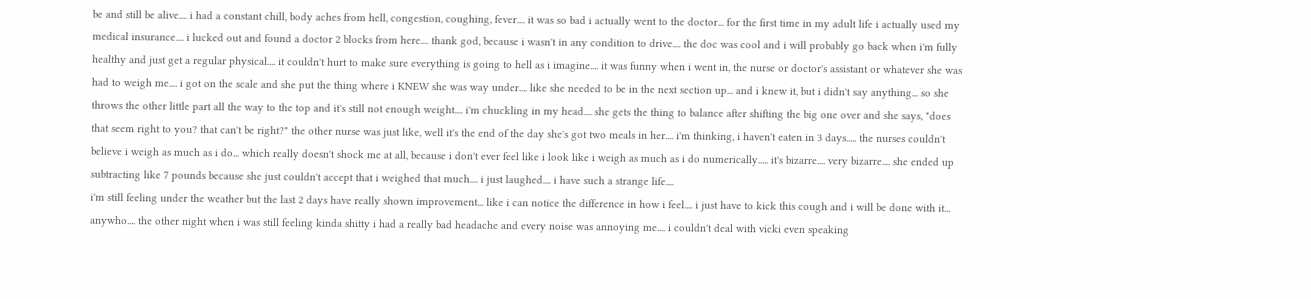be and still be alive.... i had a constant chill, body aches from hell, congestion, coughing, fever.... it was so bad i actually went to the doctor... for the first time in my adult life i actually used my medical insurance.... i lucked out and found a doctor 2 blocks from here.... thank god, because i wasn't in any condition to drive.... the doc was cool and i will probably go back when i'm fully healthy and just get a regular physical.... it couldn't hurt to make sure everything is going to hell as i imagine.... it was funny when i went in, the nurse or doctor's assistant or whatever she was had to weigh me.... i got on the scale and she put the thing where i KNEW she was way under.... like she needed to be in the next section up... and i knew it, but i didn't say anything... so she throws the other little part all the way to the top and it's still not enough weight.... i'm chuckling in my head.... she gets the thing to balance after shifting the big one over and she says, "does that seem right to you? that can't be right?" the other nurse was just like, well it's the end of the day she's got two meals in her.... i'm thinking, i haven't eaten in 3 days..... the nurses couldn't believe i weigh as much as i do... which really doesn't shock me at all, because i don't ever feel like i look like i weigh as much as i do numerically..... it's bizarre.... very bizarre.... she ended up subtracting like 7 pounds because she just couldn't accept that i weighed that much.... i just laughed.... i have such a strange life....
i'm still feeling under the weather but the last 2 days have really shown improvement... like i can notice the difference in how i feel.... i just have to kick this cough and i will be done with it... anywho.... the other night when i was still feeling kinda shitty i had a really bad headache and every noise was annoying me.... i couldn't deal with vicki even speaking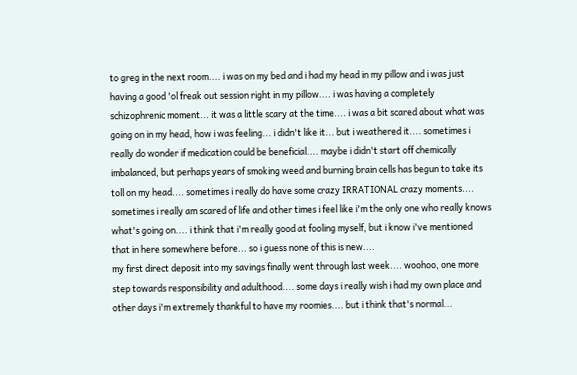to greg in the next room.... i was on my bed and i had my head in my pillow and i was just having a good 'ol freak out session right in my pillow.... i was having a completely schizophrenic moment... it was a little scary at the time.... i was a bit scared about what was going on in my head, how i was feeling... i didn't like it... but i weathered it.... sometimes i really do wonder if medication could be beneficial.... maybe i didn't start off chemically imbalanced, but perhaps years of smoking weed and burning brain cells has begun to take its toll on my head.... sometimes i really do have some crazy IRRATIONAL crazy moments.... sometimes i really am scared of life and other times i feel like i'm the only one who really knows what's going on.... i think that i'm really good at fooling myself, but i know i've mentioned that in here somewhere before... so i guess none of this is new....
my first direct deposit into my savings finally went through last week.... woohoo, one more step towards responsibility and adulthood.... some days i really wish i had my own place and other days i'm extremely thankful to have my roomies.... but i think that's normal...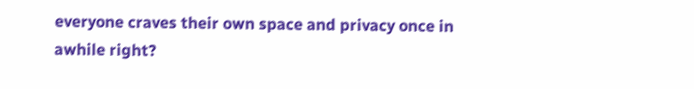everyone craves their own space and privacy once in awhile right?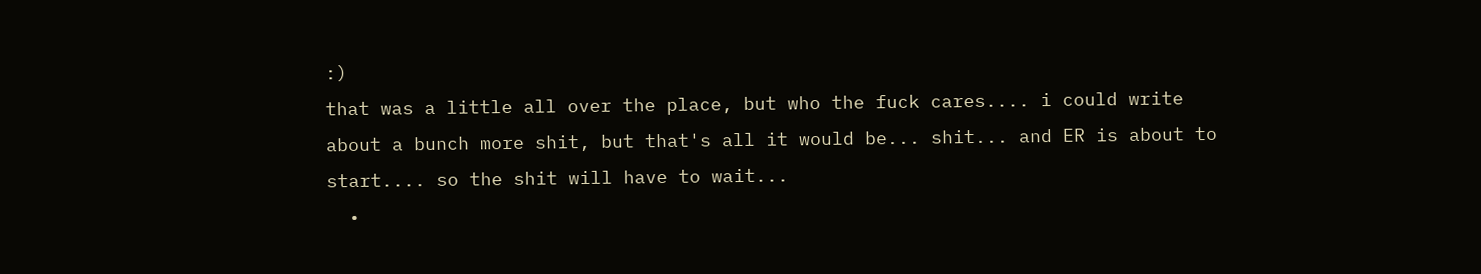:)
that was a little all over the place, but who the fuck cares.... i could write about a bunch more shit, but that's all it would be... shit... and ER is about to start.... so the shit will have to wait...
  •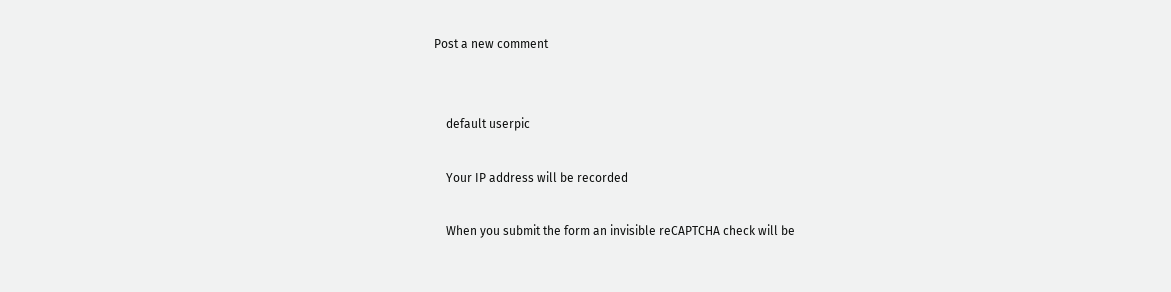Post a new comment


    default userpic

    Your IP address will be recorded

    When you submit the form an invisible reCAPTCHA check will be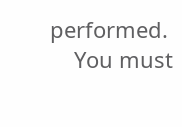performed.
    You must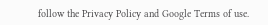follow the Privacy Policy and Google Terms of use.